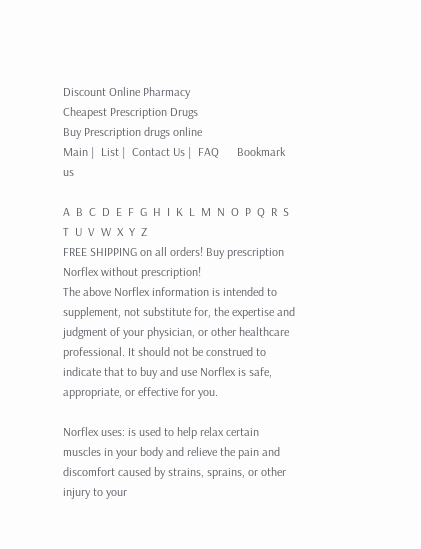Discount Online Pharmacy
Cheapest Prescription Drugs
Buy Prescription drugs online
Main |  List |  Contact Us |  FAQ      Bookmark us

A  B  C  D  E  F  G  H  I  K  L  M  N  O  P  Q  R  S  T  U  V  W  X  Y  Z
FREE SHIPPING on all orders! Buy prescription Norflex without prescription!
The above Norflex information is intended to supplement, not substitute for, the expertise and judgment of your physician, or other healthcare professional. It should not be construed to indicate that to buy and use Norflex is safe, appropriate, or effective for you.

Norflex uses: is used to help relax certain muscles in your body and relieve the pain and discomfort caused by strains, sprains, or other injury to your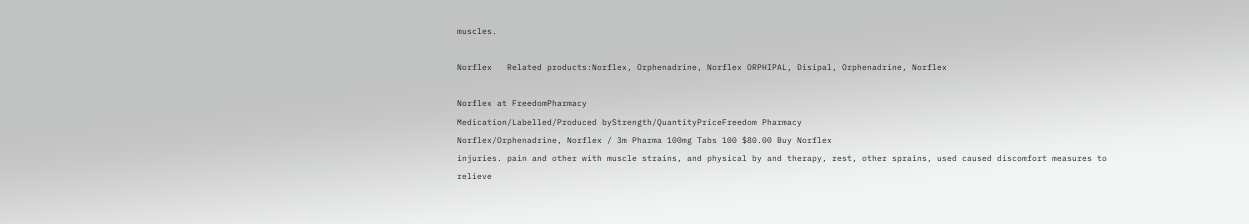muscles.

Norflex   Related products:Norflex, Orphenadrine, Norflex ORPHIPAL, Disipal, Orphenadrine, Norflex

Norflex at FreedomPharmacy
Medication/Labelled/Produced byStrength/QuantityPriceFreedom Pharmacy
Norflex/Orphenadrine, Norflex / 3m Pharma 100mg Tabs 100 $80.00 Buy Norflex
injuries. pain and other with muscle strains, and physical by and therapy, rest, other sprains, used caused discomfort measures to relieve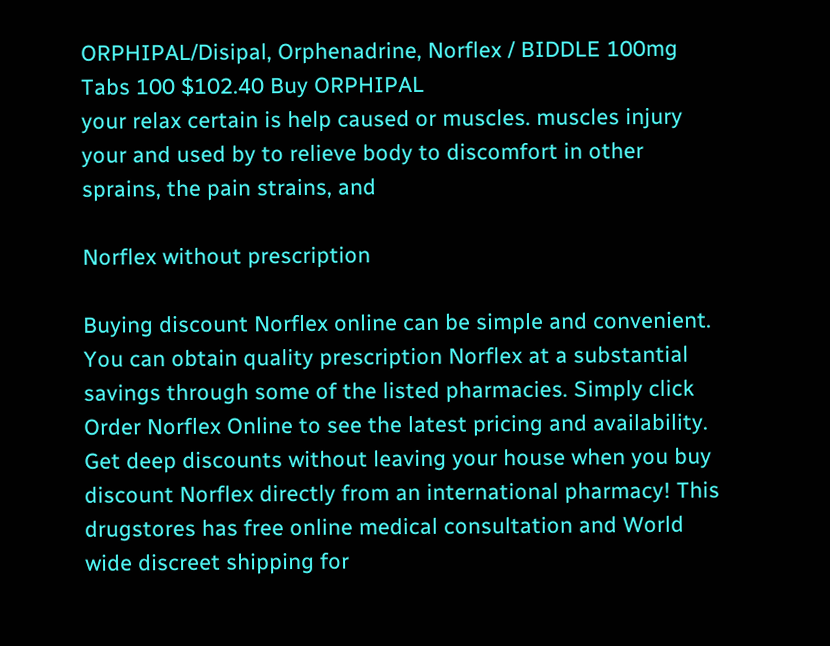ORPHIPAL/Disipal, Orphenadrine, Norflex / BIDDLE 100mg Tabs 100 $102.40 Buy ORPHIPAL
your relax certain is help caused or muscles. muscles injury your and used by to relieve body to discomfort in other sprains, the pain strains, and

Norflex without prescription

Buying discount Norflex online can be simple and convenient. You can obtain quality prescription Norflex at a substantial savings through some of the listed pharmacies. Simply click Order Norflex Online to see the latest pricing and availability.
Get deep discounts without leaving your house when you buy discount Norflex directly from an international pharmacy! This drugstores has free online medical consultation and World wide discreet shipping for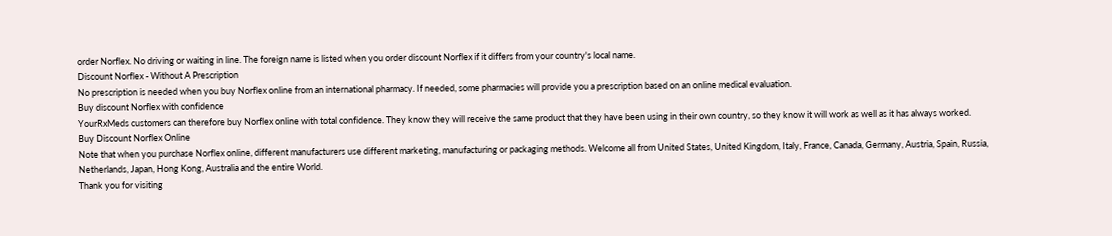order Norflex. No driving or waiting in line. The foreign name is listed when you order discount Norflex if it differs from your country's local name.
Discount Norflex - Without A Prescription
No prescription is needed when you buy Norflex online from an international pharmacy. If needed, some pharmacies will provide you a prescription based on an online medical evaluation.
Buy discount Norflex with confidence
YourRxMeds customers can therefore buy Norflex online with total confidence. They know they will receive the same product that they have been using in their own country, so they know it will work as well as it has always worked.
Buy Discount Norflex Online
Note that when you purchase Norflex online, different manufacturers use different marketing, manufacturing or packaging methods. Welcome all from United States, United Kingdom, Italy, France, Canada, Germany, Austria, Spain, Russia, Netherlands, Japan, Hong Kong, Australia and the entire World.
Thank you for visiting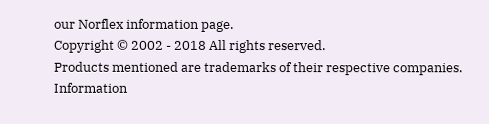our Norflex information page.
Copyright © 2002 - 2018 All rights reserved.
Products mentioned are trademarks of their respective companies.
Information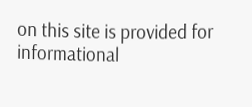on this site is provided for informational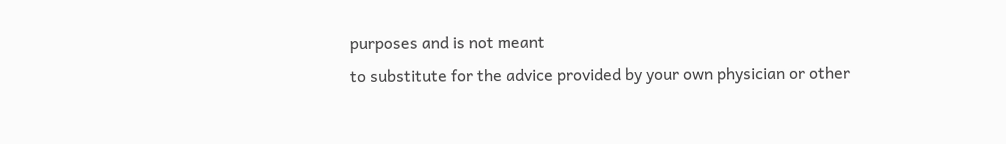purposes and is not meant
to substitute for the advice provided by your own physician or other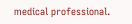medical professional.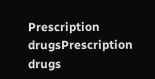Prescription drugsPrescription drugs